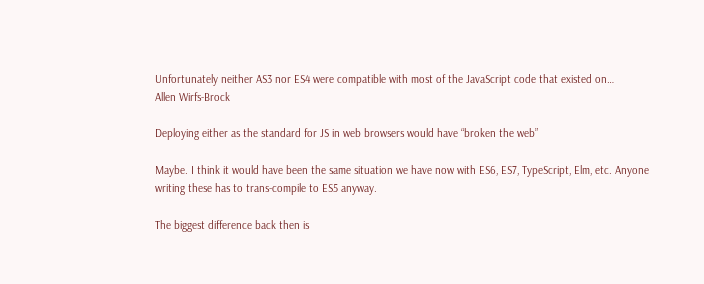Unfortunately neither AS3 nor ES4 were compatible with most of the JavaScript code that existed on…
Allen Wirfs-Brock

Deploying either as the standard for JS in web browsers would have “broken the web”

Maybe. I think it would have been the same situation we have now with ES6, ES7, TypeScript, Elm, etc. Anyone writing these has to trans-compile to ES5 anyway.

The biggest difference back then is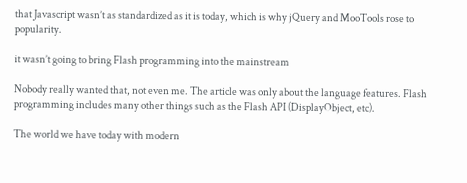that Javascript wasn’t as standardized as it is today, which is why jQuery and MooTools rose to popularity.

it wasn’t going to bring Flash programming into the mainstream

Nobody really wanted that, not even me. The article was only about the language features. Flash programming includes many other things such as the Flash API (DisplayObject, etc).

The world we have today with modern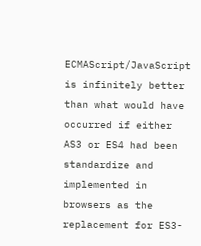ECMAScript/JavaScript is infinitely better than what would have occurred if either AS3 or ES4 had been standardize and implemented in browsers as the replacement for ES3-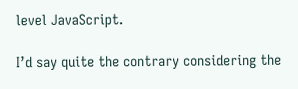level JavaScript.

I’d say quite the contrary considering the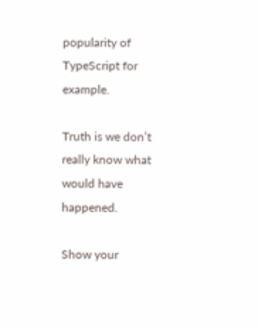popularity of TypeScript for example.

Truth is we don’t really know what would have happened.

Show your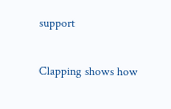support

Clapping shows how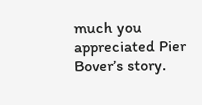much you appreciated Pier Bover’s story.